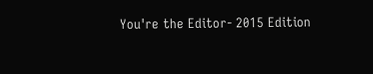You're the Editor- 2015 Edition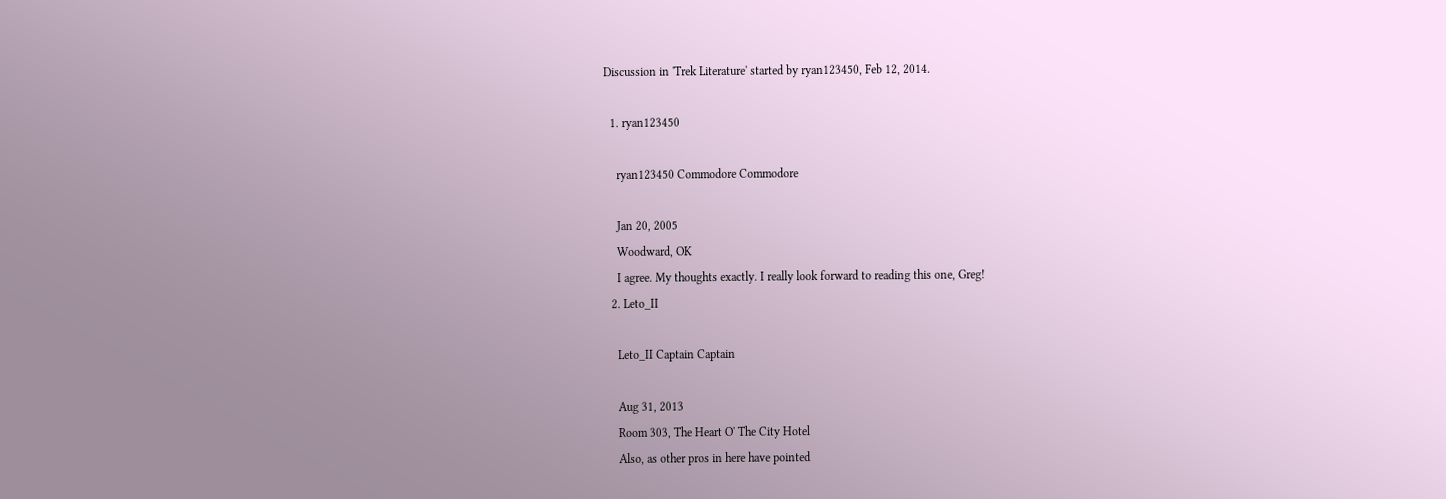Discussion in 'Trek Literature' started by ryan123450, Feb 12, 2014.

  1. ryan123450

    ryan123450 Commodore Commodore

    Jan 20, 2005
    Woodward, OK
    I agree. My thoughts exactly. I really look forward to reading this one, Greg!
  2. Leto_II

    Leto_II Captain Captain

    Aug 31, 2013
    Room 303, The Heart O' The City Hotel
    Also, as other pros in here have pointed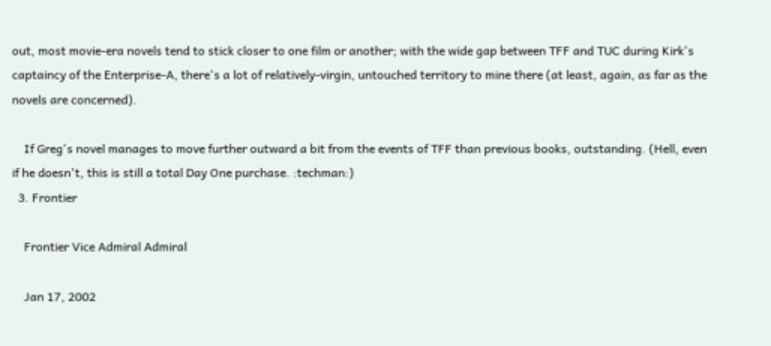out, most movie-era novels tend to stick closer to one film or another; with the wide gap between TFF and TUC during Kirk's captaincy of the Enterprise-A, there's a lot of relatively-virgin, untouched territory to mine there (at least, again, as far as the novels are concerned).

    If Greg's novel manages to move further outward a bit from the events of TFF than previous books, outstanding. (Hell, even if he doesn't, this is still a total Day One purchase. :techman:)
  3. Frontier

    Frontier Vice Admiral Admiral

    Jan 17, 2002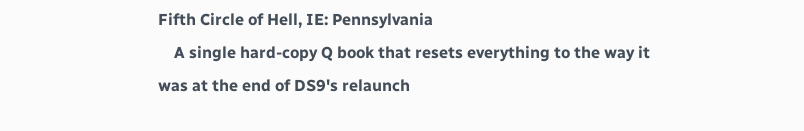Fifth Circle of Hell, IE: Pennsylvania
    A single hard-copy Q book that resets everything to the way it was at the end of DS9's relaunch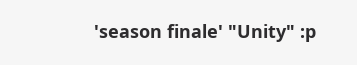'season finale' "Unity" :p